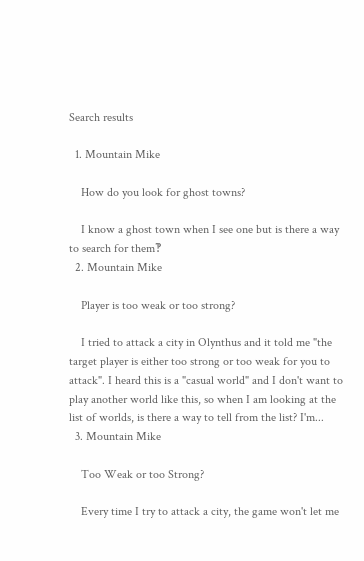Search results

  1. Mountain Mike

    How do you look for ghost towns?

    I know a ghost town when I see one but is there a way to search for them‽
  2. Mountain Mike

    Player is too weak or too strong?

    I tried to attack a city in Olynthus and it told me "the target player is either too strong or too weak for you to attack". I heard this is a "casual world" and I don't want to play another world like this, so when I am looking at the list of worlds, is there a way to tell from the list? I'm...
  3. Mountain Mike

    Too Weak or too Strong?

    Every time I try to attack a city, the game won't let me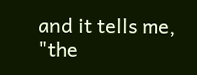and it tells me, "the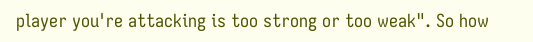player you're attacking is too strong or too weak". So how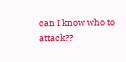can I know who to attack??